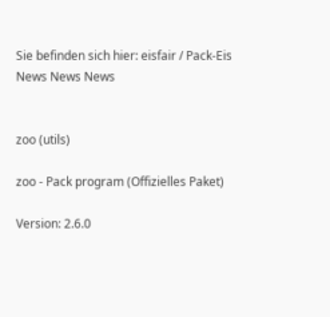Sie befinden sich hier: eisfair / Pack-Eis
News News News


zoo (utils)

zoo - Pack program (Offizielles Paket)

Version: 2.6.0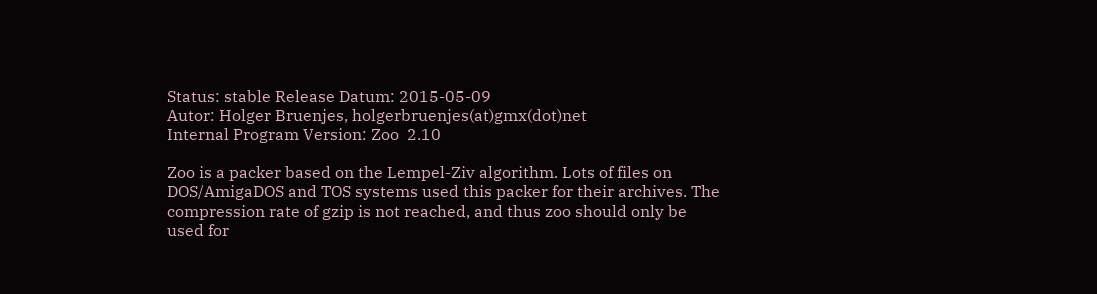Status: stable Release Datum: 2015-05-09
Autor: Holger Bruenjes, holgerbruenjes(at)gmx(dot)net
Internal Program Version: Zoo  2.10

Zoo is a packer based on the Lempel-Ziv algorithm. Lots of files on
DOS/AmigaDOS and TOS systems used this packer for their archives. The
compression rate of gzip is not reached, and thus zoo should only be
used for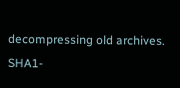decompressing old archives.
SHA1-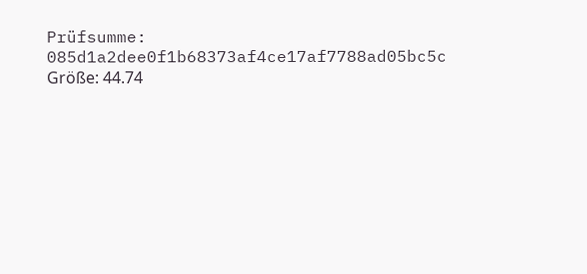Prüfsumme: 085d1a2dee0f1b68373af4ce17af7788ad05bc5c
Größe: 44.74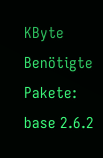KByte
Benötigte Pakete: base 2.6.2